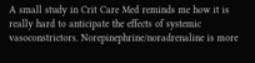A small study in Crit Care Med reminds me how it is really hard to anticipate the effects of systemic vasoconstrictors. Norepinephrine/noradrenaline is more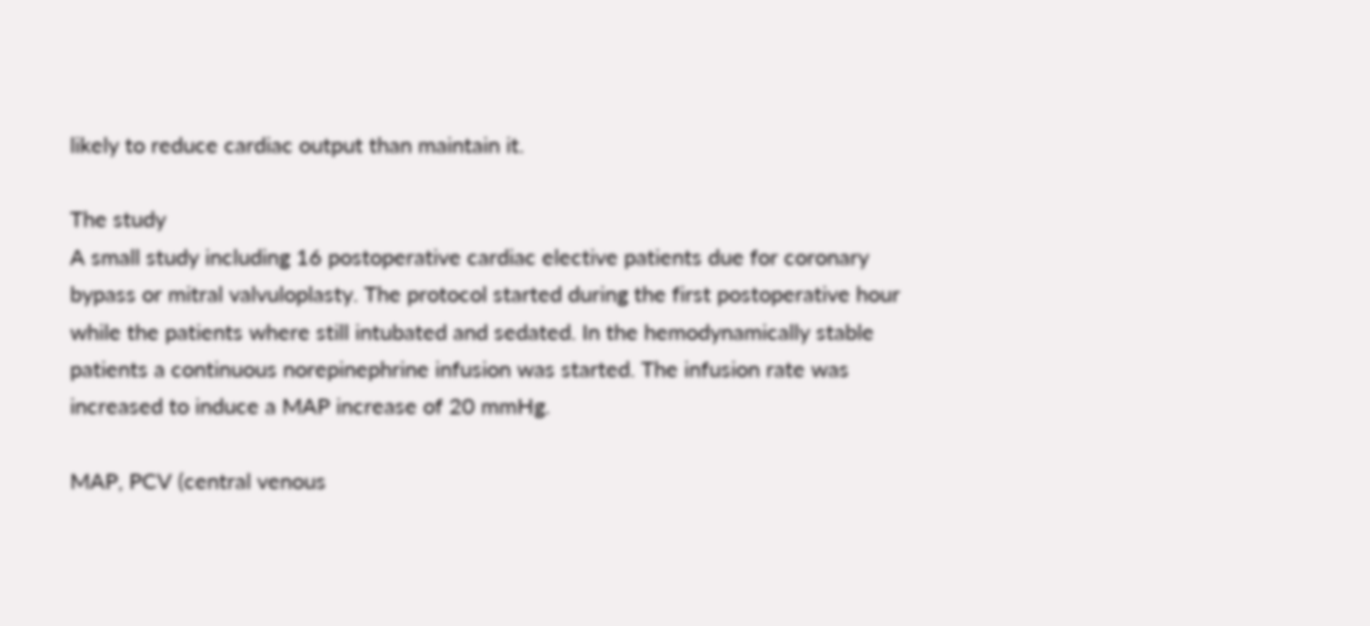likely to reduce cardiac output than maintain it.

The study
A small study including 16 postoperative cardiac elective patients due for coronary bypass or mitral valvuloplasty. The protocol started during the first postoperative hour while the patients where still intubated and sedated. In the hemodynamically stable patients a continuous norepinephrine infusion was started. The infusion rate was increased to induce a MAP increase of 20 mmHg.

MAP, PCV (central venous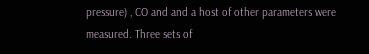pressure) , CO and and a host of other parameters were measured. Three sets of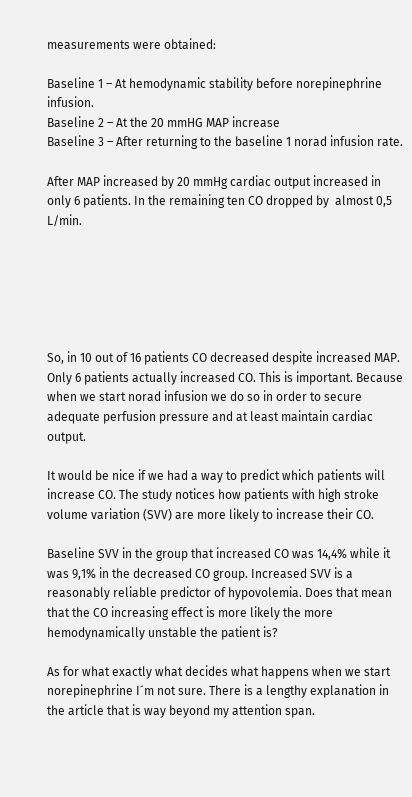measurements were obtained:

Baseline 1 – At hemodynamic stability before norepinephrine infusion.
Baseline 2 – At the 20 mmHG MAP increase
Baseline 3 – After returning to the baseline 1 norad infusion rate.

After MAP increased by 20 mmHg cardiac output increased in only 6 patients. In the remaining ten CO dropped by  almost 0,5 L/min.






So, in 10 out of 16 patients CO decreased despite increased MAP. Only 6 patients actually increased CO. This is important. Because when we start norad infusion we do so in order to secure adequate perfusion pressure and at least maintain cardiac output.

It would be nice if we had a way to predict which patients will increase CO. The study notices how patients with high stroke volume variation (SVV) are more likely to increase their CO.

Baseline SVV in the group that increased CO was 14,4% while it was 9,1% in the decreased CO group. Increased SVV is a reasonably reliable predictor of hypovolemia. Does that mean that the CO increasing effect is more likely the more hemodynamically unstable the patient is?

As for what exactly what decides what happens when we start norepinephrine I´m not sure. There is a lengthy explanation in the article that is way beyond my attention span.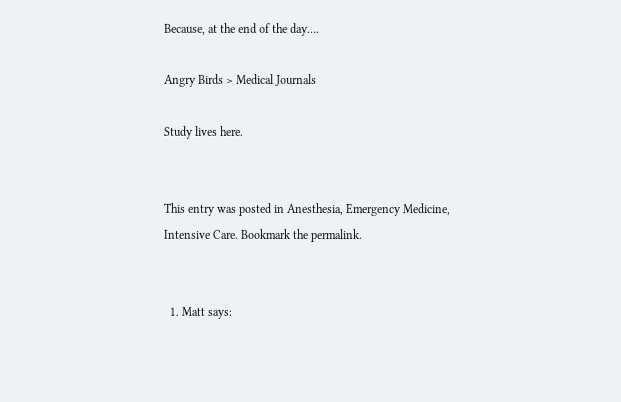Because, at the end of the day….

Angry Birds > Medical Journals

Study lives here.


This entry was posted in Anesthesia, Emergency Medicine, Intensive Care. Bookmark the permalink.


  1. Matt says: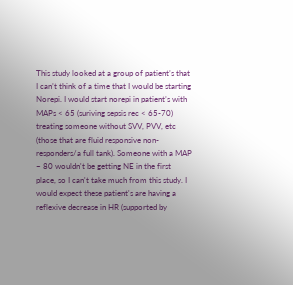This study looked at a group of patient’s that I can’t think of a time that I would be starting Norepi. I would start norepi in patient’s with MAPs < 65 (suriving sepsis rec < 65-70) treating someone without SVV, PVV, etc (those that are fluid responsive non-responders/a full tank). Someone with a MAP ~ 80 wouldn't be getting NE in the first place, so I can't take much from this study. I would expect these patient's are having a reflexive decrease in HR (supported by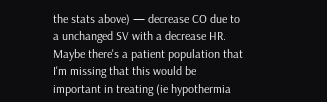the stats above) — decrease CO due to a unchanged SV with a decrease HR. Maybe there's a patient population that I'm missing that this would be important in treating (ie hypothermia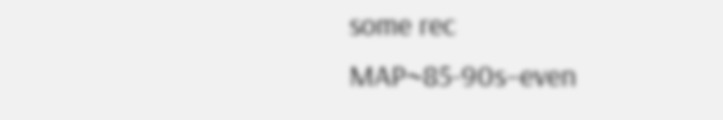some rec MAP~85-90s–even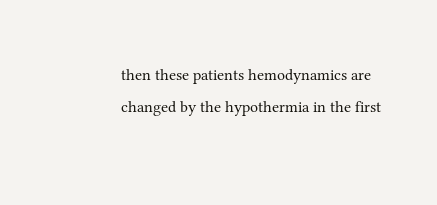then these patients hemodynamics are changed by the hypothermia in the first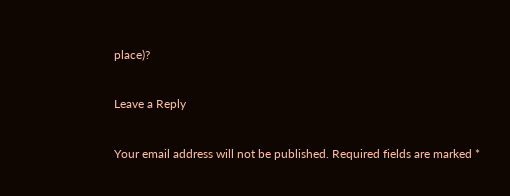place)?

Leave a Reply

Your email address will not be published. Required fields are marked *